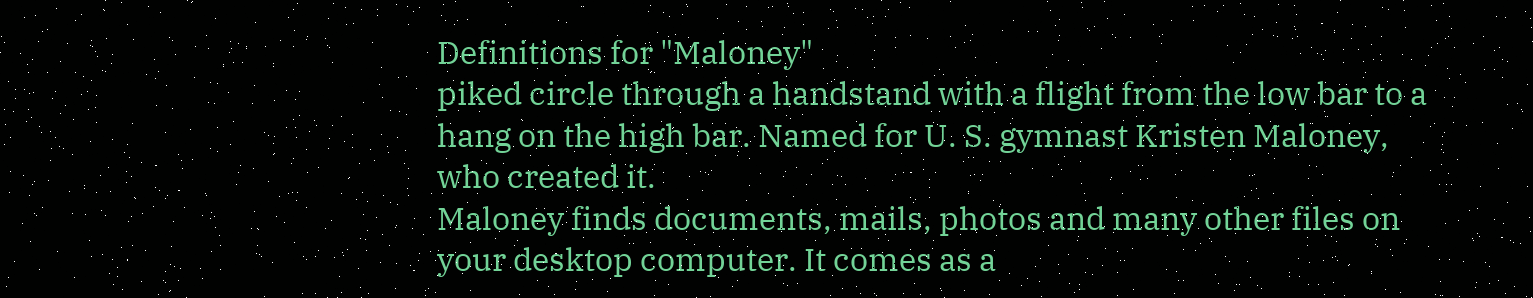Definitions for "Maloney"
piked circle through a handstand with a flight from the low bar to a hang on the high bar. Named for U. S. gymnast Kristen Maloney, who created it.
Maloney finds documents, mails, photos and many other files on your desktop computer. It comes as a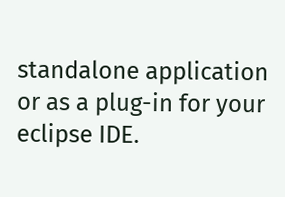standalone application or as a plug-in for your eclipse IDE.